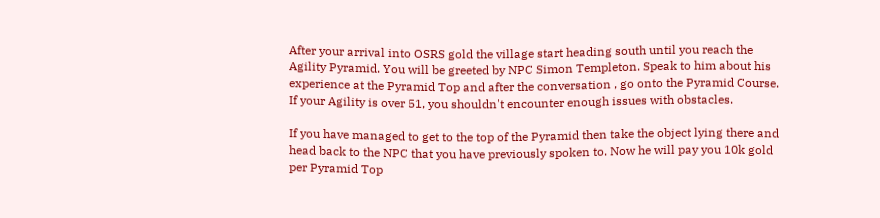After your arrival into OSRS gold the village start heading south until you reach the Agility Pyramid. You will be greeted by NPC Simon Templeton. Speak to him about his experience at the Pyramid Top and after the conversation , go onto the Pyramid Course. If your Agility is over 51, you shouldn't encounter enough issues with obstacles.

If you have managed to get to the top of the Pyramid then take the object lying there and head back to the NPC that you have previously spoken to. Now he will pay you 10k gold per Pyramid Top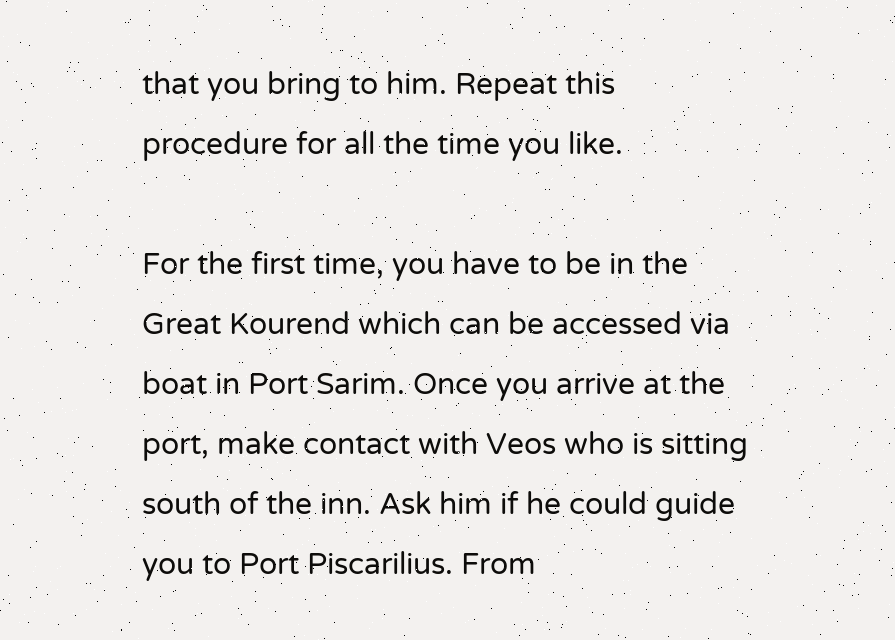that you bring to him. Repeat this procedure for all the time you like.

For the first time, you have to be in the Great Kourend which can be accessed via boat in Port Sarim. Once you arrive at the port, make contact with Veos who is sitting south of the inn. Ask him if he could guide you to Port Piscarilius. From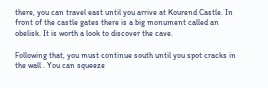there, you can travel east until you arrive at Kourend Castle. In front of the castle gates there is a big monument called an obelisk. It is worth a look to discover the cave.

Following that, you must continue south until you spot cracks in the wall . You can squeeze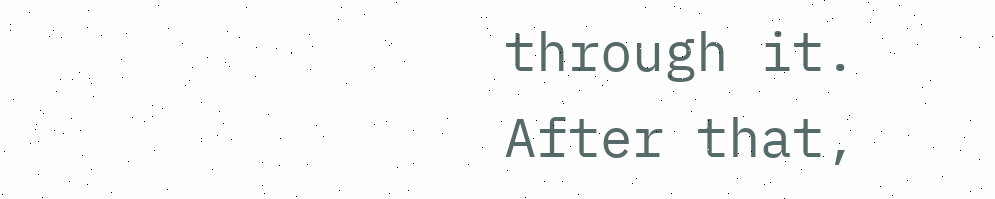through it. After that,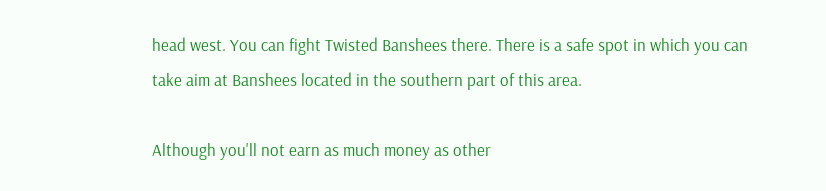head west. You can fight Twisted Banshees there. There is a safe spot in which you can take aim at Banshees located in the southern part of this area.

Although you'll not earn as much money as other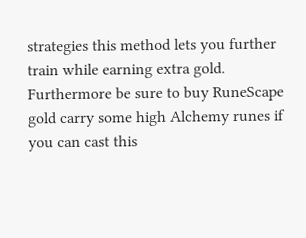strategies this method lets you further train while earning extra gold. Furthermore be sure to buy RuneScape gold carry some high Alchemy runes if you can cast this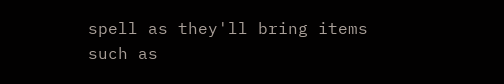spell as they'll bring items such as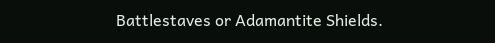Battlestaves or Adamantite Shields.